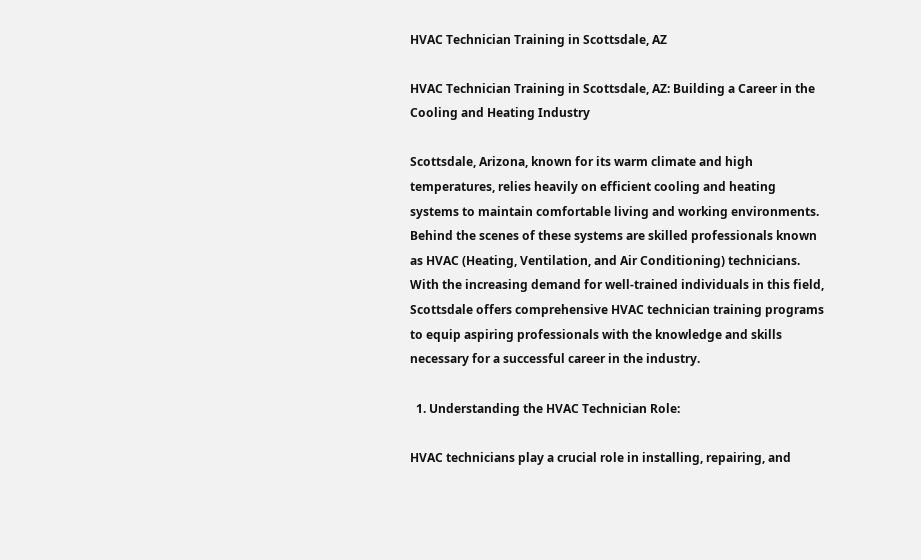HVAC Technician Training in Scottsdale, AZ

HVAC Technician Training in Scottsdale, AZ: Building a Career in the Cooling and Heating Industry

Scottsdale, Arizona, known for its warm climate and high temperatures, relies heavily on efficient cooling and heating systems to maintain comfortable living and working environments. Behind the scenes of these systems are skilled professionals known as HVAC (Heating, Ventilation, and Air Conditioning) technicians. With the increasing demand for well-trained individuals in this field, Scottsdale offers comprehensive HVAC technician training programs to equip aspiring professionals with the knowledge and skills necessary for a successful career in the industry.

  1. Understanding the HVAC Technician Role:

HVAC technicians play a crucial role in installing, repairing, and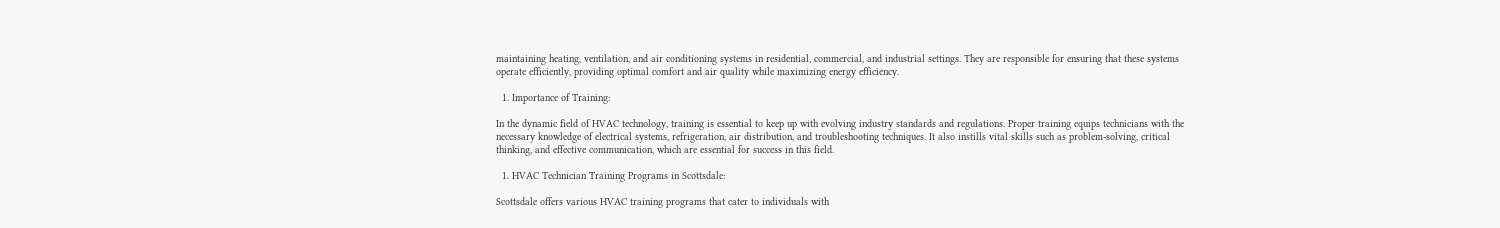maintaining heating, ventilation, and air conditioning systems in residential, commercial, and industrial settings. They are responsible for ensuring that these systems operate efficiently, providing optimal comfort and air quality while maximizing energy efficiency.

  1. Importance of Training:

In the dynamic field of HVAC technology, training is essential to keep up with evolving industry standards and regulations. Proper training equips technicians with the necessary knowledge of electrical systems, refrigeration, air distribution, and troubleshooting techniques. It also instills vital skills such as problem-solving, critical thinking, and effective communication, which are essential for success in this field.

  1. HVAC Technician Training Programs in Scottsdale:

Scottsdale offers various HVAC training programs that cater to individuals with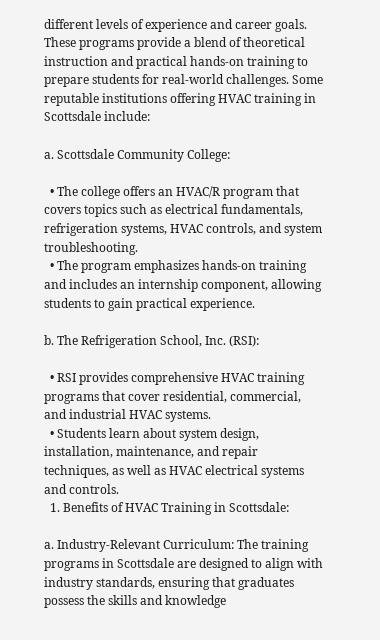different levels of experience and career goals. These programs provide a blend of theoretical instruction and practical hands-on training to prepare students for real-world challenges. Some reputable institutions offering HVAC training in Scottsdale include:

a. Scottsdale Community College:

  • The college offers an HVAC/R program that covers topics such as electrical fundamentals, refrigeration systems, HVAC controls, and system troubleshooting.
  • The program emphasizes hands-on training and includes an internship component, allowing students to gain practical experience.

b. The Refrigeration School, Inc. (RSI):

  • RSI provides comprehensive HVAC training programs that cover residential, commercial, and industrial HVAC systems.
  • Students learn about system design, installation, maintenance, and repair techniques, as well as HVAC electrical systems and controls.
  1. Benefits of HVAC Training in Scottsdale:

a. Industry-Relevant Curriculum: The training programs in Scottsdale are designed to align with industry standards, ensuring that graduates possess the skills and knowledge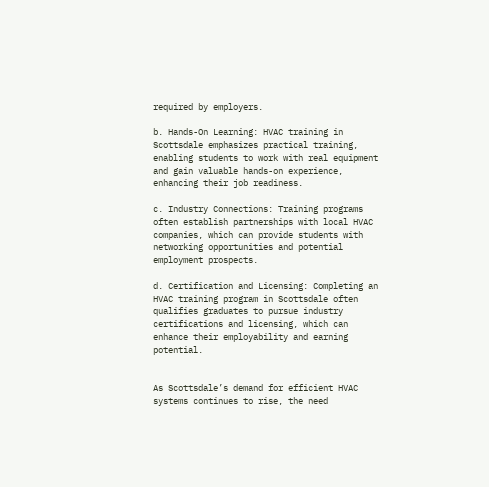required by employers.

b. Hands-On Learning: HVAC training in Scottsdale emphasizes practical training, enabling students to work with real equipment and gain valuable hands-on experience, enhancing their job readiness.

c. Industry Connections: Training programs often establish partnerships with local HVAC companies, which can provide students with networking opportunities and potential employment prospects.

d. Certification and Licensing: Completing an HVAC training program in Scottsdale often qualifies graduates to pursue industry certifications and licensing, which can enhance their employability and earning potential.


As Scottsdale’s demand for efficient HVAC systems continues to rise, the need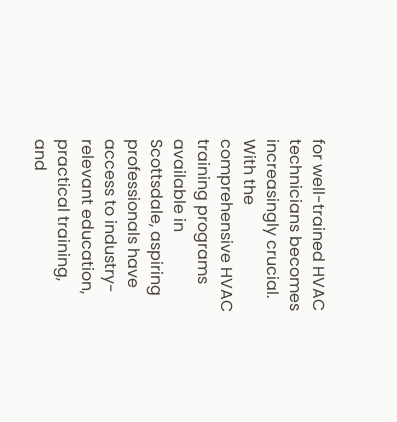for well-trained HVAC technicians becomes increasingly crucial. With the comprehensive HVAC training programs available in Scottsdale, aspiring professionals have access to industry-relevant education, practical training, and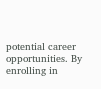potential career opportunities. By enrolling in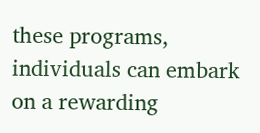these programs, individuals can embark on a rewarding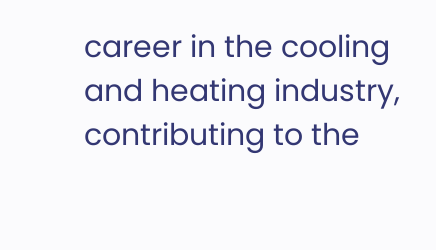career in the cooling and heating industry, contributing to the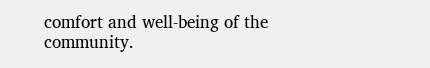comfort and well-being of the community.